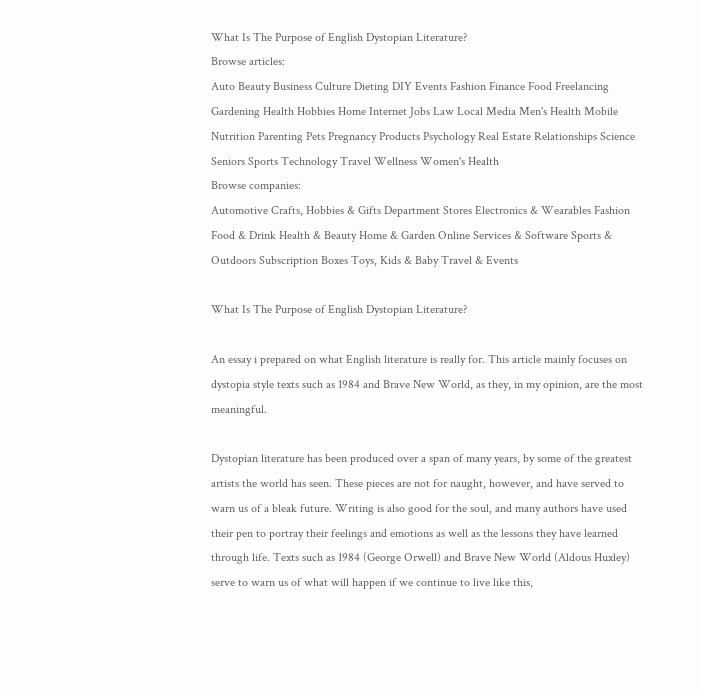What Is The Purpose of English Dystopian Literature?
Browse articles:
Auto Beauty Business Culture Dieting DIY Events Fashion Finance Food Freelancing Gardening Health Hobbies Home Internet Jobs Law Local Media Men's Health Mobile Nutrition Parenting Pets Pregnancy Products Psychology Real Estate Relationships Science Seniors Sports Technology Travel Wellness Women's Health
Browse companies:
Automotive Crafts, Hobbies & Gifts Department Stores Electronics & Wearables Fashion Food & Drink Health & Beauty Home & Garden Online Services & Software Sports & Outdoors Subscription Boxes Toys, Kids & Baby Travel & Events

What Is The Purpose of English Dystopian Literature?

An essay i prepared on what English literature is really for. This article mainly focuses on dystopia style texts such as 1984 and Brave New World, as they, in my opinion, are the most meaningful.

Dystopian literature has been produced over a span of many years, by some of the greatest artists the world has seen. These pieces are not for naught, however, and have served to warn us of a bleak future. Writing is also good for the soul, and many authors have used their pen to portray their feelings and emotions as well as the lessons they have learned through life. Texts such as 1984 (George Orwell) and Brave New World (Aldous Huxley) serve to warn us of what will happen if we continue to live like this,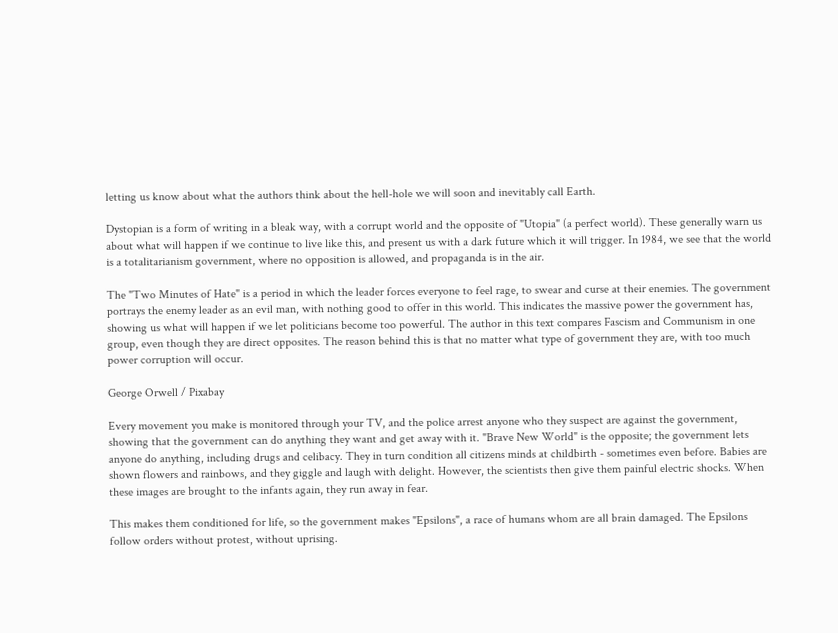letting us know about what the authors think about the hell-hole we will soon and inevitably call Earth.

Dystopian is a form of writing in a bleak way, with a corrupt world and the opposite of "Utopia" (a perfect world). These generally warn us about what will happen if we continue to live like this, and present us with a dark future which it will trigger. In 1984, we see that the world is a totalitarianism government, where no opposition is allowed, and propaganda is in the air.

The "Two Minutes of Hate" is a period in which the leader forces everyone to feel rage, to swear and curse at their enemies. The government portrays the enemy leader as an evil man, with nothing good to offer in this world. This indicates the massive power the government has, showing us what will happen if we let politicians become too powerful. The author in this text compares Fascism and Communism in one group, even though they are direct opposites. The reason behind this is that no matter what type of government they are, with too much power corruption will occur.

George Orwell / Pixabay

Every movement you make is monitored through your TV, and the police arrest anyone who they suspect are against the government, showing that the government can do anything they want and get away with it. "Brave New World" is the opposite; the government lets anyone do anything, including drugs and celibacy. They in turn condition all citizens minds at childbirth - sometimes even before. Babies are shown flowers and rainbows, and they giggle and laugh with delight. However, the scientists then give them painful electric shocks. When these images are brought to the infants again, they run away in fear.

This makes them conditioned for life, so the government makes "Epsilons", a race of humans whom are all brain damaged. The Epsilons follow orders without protest, without uprising.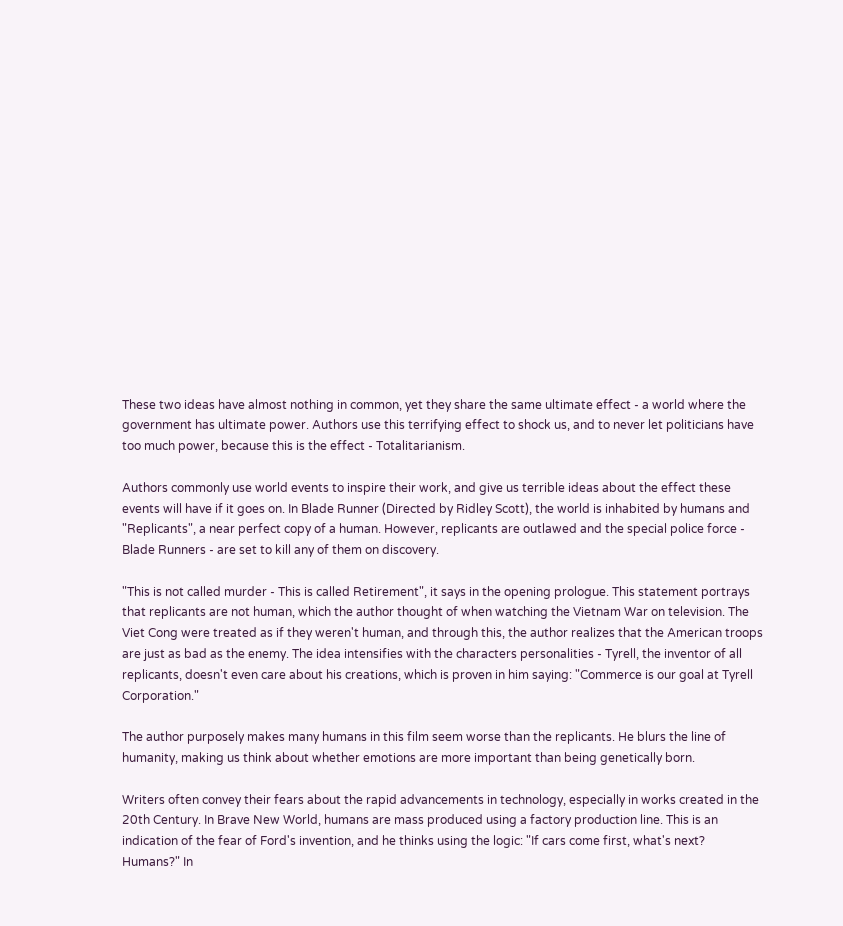These two ideas have almost nothing in common, yet they share the same ultimate effect - a world where the government has ultimate power. Authors use this terrifying effect to shock us, and to never let politicians have too much power, because this is the effect - Totalitarianism.

Authors commonly use world events to inspire their work, and give us terrible ideas about the effect these events will have if it goes on. In Blade Runner (Directed by Ridley Scott), the world is inhabited by humans and "Replicants", a near perfect copy of a human. However, replicants are outlawed and the special police force - Blade Runners - are set to kill any of them on discovery.

"This is not called murder - This is called Retirement", it says in the opening prologue. This statement portrays that replicants are not human, which the author thought of when watching the Vietnam War on television. The Viet Cong were treated as if they weren't human, and through this, the author realizes that the American troops are just as bad as the enemy. The idea intensifies with the characters personalities - Tyrell, the inventor of all replicants, doesn't even care about his creations, which is proven in him saying: "Commerce is our goal at Tyrell Corporation."

The author purposely makes many humans in this film seem worse than the replicants. He blurs the line of humanity, making us think about whether emotions are more important than being genetically born.

Writers often convey their fears about the rapid advancements in technology, especially in works created in the 20th Century. In Brave New World, humans are mass produced using a factory production line. This is an indication of the fear of Ford's invention, and he thinks using the logic: "If cars come first, what's next? Humans?" In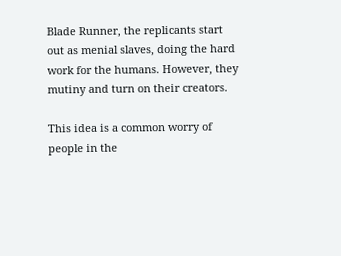Blade Runner, the replicants start out as menial slaves, doing the hard work for the humans. However, they mutiny and turn on their creators.

This idea is a common worry of people in the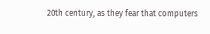20th century, as they fear that computers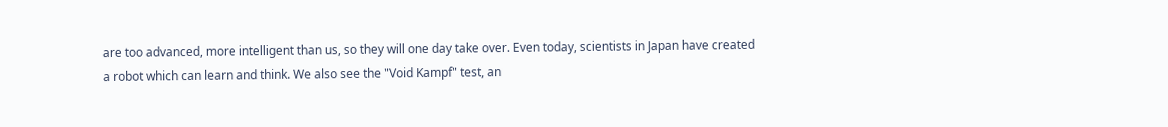are too advanced, more intelligent than us, so they will one day take over. Even today, scientists in Japan have created a robot which can learn and think. We also see the "Void Kampf" test, an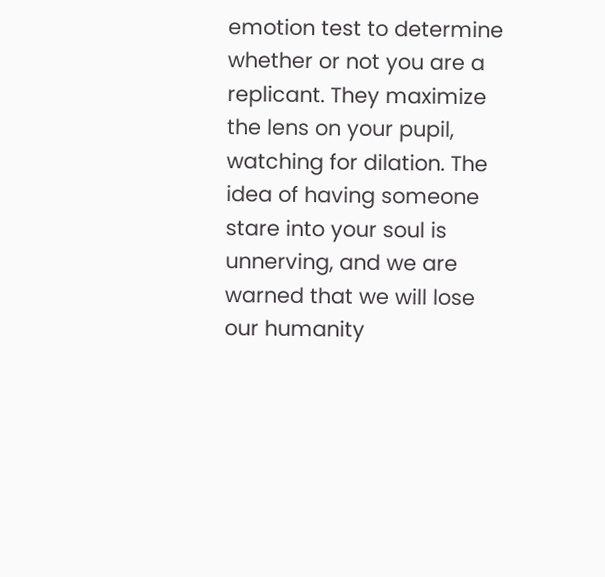emotion test to determine whether or not you are a replicant. They maximize the lens on your pupil, watching for dilation. The idea of having someone stare into your soul is unnerving, and we are warned that we will lose our humanity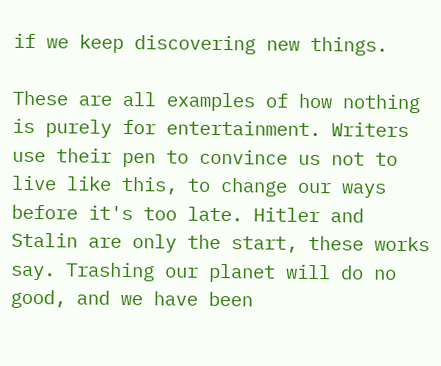if we keep discovering new things.

These are all examples of how nothing is purely for entertainment. Writers use their pen to convince us not to live like this, to change our ways before it's too late. Hitler and Stalin are only the start, these works say. Trashing our planet will do no good, and we have been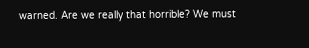warned. Are we really that horrible? We must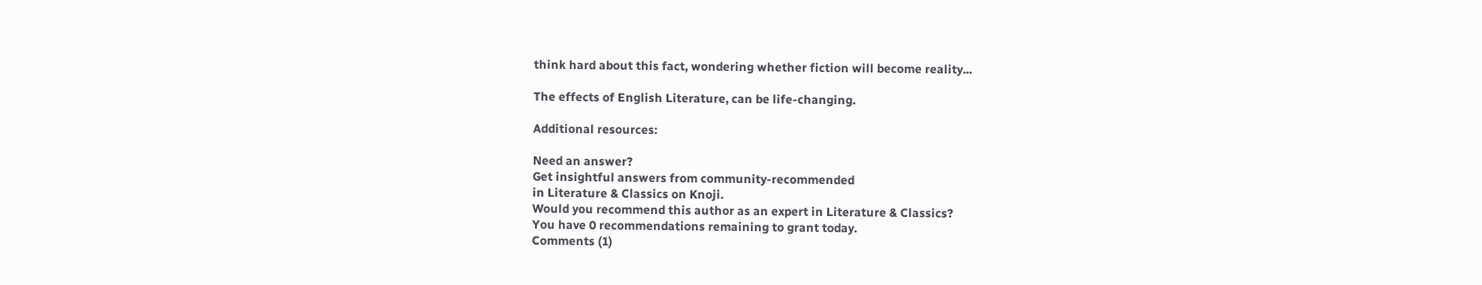think hard about this fact, wondering whether fiction will become reality...

The effects of English Literature, can be life-changing.

Additional resources:

Need an answer?
Get insightful answers from community-recommended
in Literature & Classics on Knoji.
Would you recommend this author as an expert in Literature & Classics?
You have 0 recommendations remaining to grant today.
Comments (1)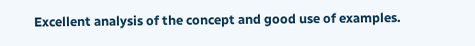Excellent analysis of the concept and good use of examples.